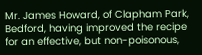Mr. James Howard, of Clapham Park, Bedford, having improved the recipe for an effective, but non-poisonous,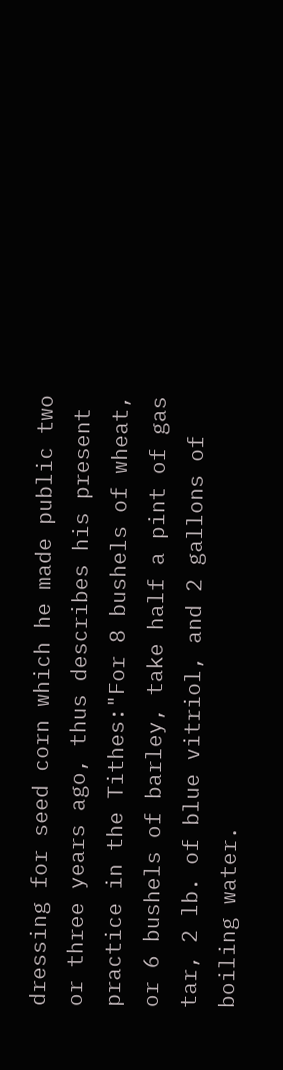dressing for seed corn which he made public two or three years ago, thus describes his present practice in the Tithes:"For 8 bushels of wheat, or 6 bushels of barley, take half a pint of gas tar, 2 lb. of blue vitriol, and 2 gallons of boiling water.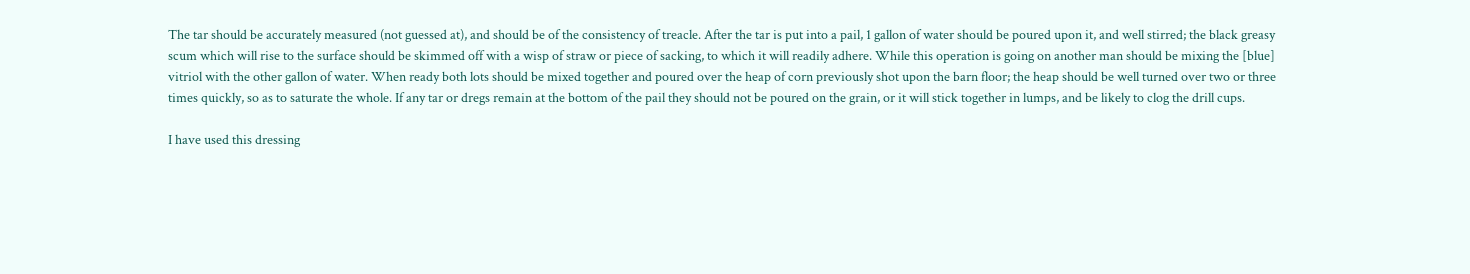The tar should be accurately measured (not guessed at), and should be of the consistency of treacle. After the tar is put into a pail, 1 gallon of water should be poured upon it, and well stirred; the black greasy scum which will rise to the surface should be skimmed off with a wisp of straw or piece of sacking, to which it will readily adhere. While this operation is going on another man should be mixing the [blue] vitriol with the other gallon of water. When ready both lots should be mixed together and poured over the heap of corn previously shot upon the barn floor; the heap should be well turned over two or three times quickly, so as to saturate the whole. If any tar or dregs remain at the bottom of the pail they should not be poured on the grain, or it will stick together in lumps, and be likely to clog the drill cups.

I have used this dressing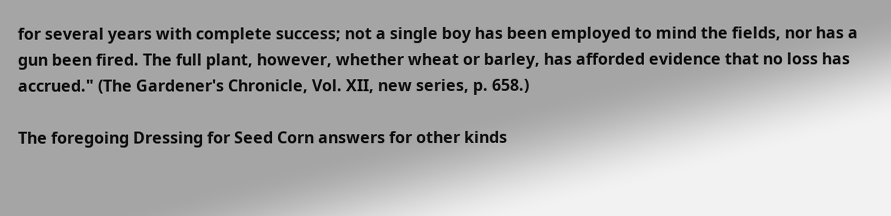for several years with complete success; not a single boy has been employed to mind the fields, nor has a gun been fired. The full plant, however, whether wheat or barley, has afforded evidence that no loss has accrued." (The Gardener's Chronicle, Vol. XII, new series, p. 658.)

The foregoing Dressing for Seed Corn answers for other kinds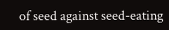of seed against seed-eating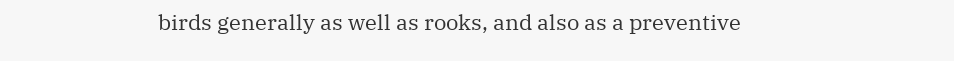birds generally as well as rooks, and also as a preventive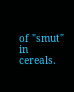of "smut" in cereals.